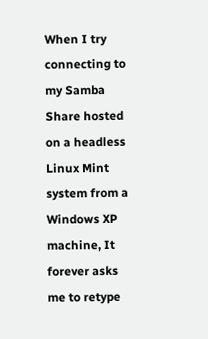When I try connecting to my Samba Share hosted on a headless Linux Mint system from a Windows XP machine, It forever asks me to retype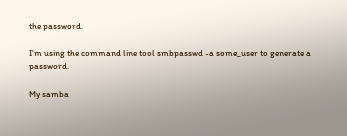the password.

I'm using the command line tool smbpasswd -a some_user to generate a password.

My samba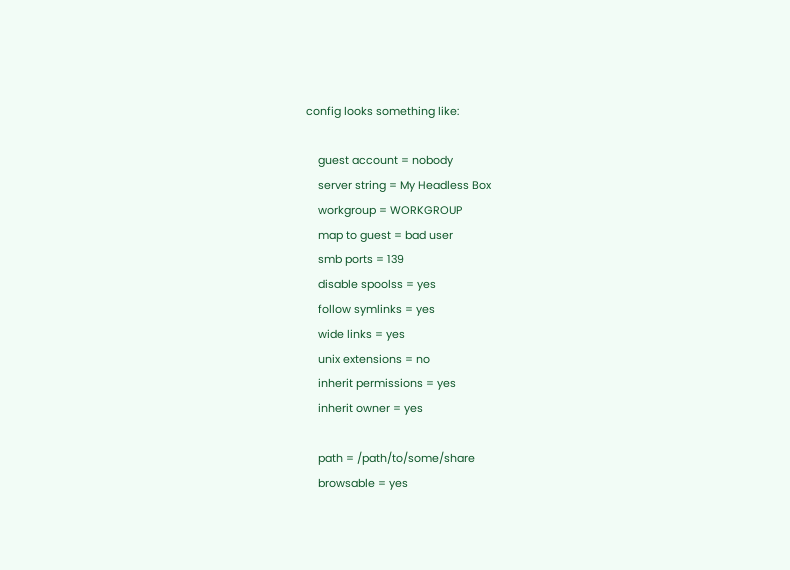config looks something like:

    guest account = nobody
    server string = My Headless Box
    workgroup = WORKGROUP
    map to guest = bad user
    smb ports = 139
    disable spoolss = yes
    follow symlinks = yes
    wide links = yes
    unix extensions = no
    inherit permissions = yes
    inherit owner = yes

    path = /path/to/some/share
    browsable = yes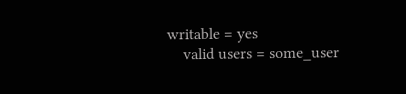writable = yes
    valid users = some_user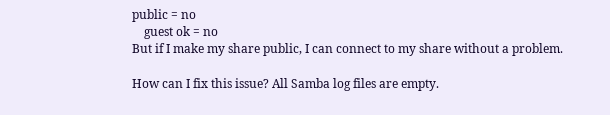public = no
    guest ok = no
But if I make my share public, I can connect to my share without a problem.

How can I fix this issue? All Samba log files are empty.